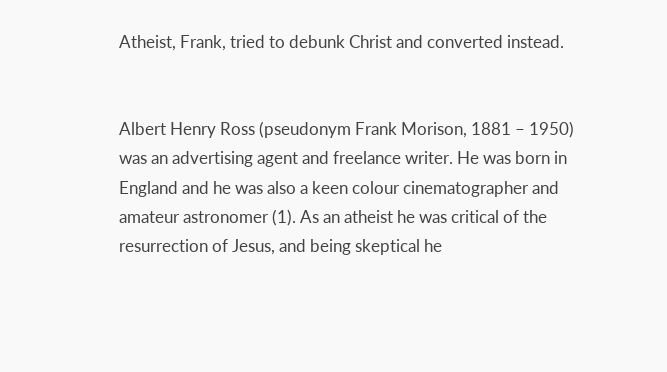Atheist, Frank, tried to debunk Christ and converted instead.


Albert Henry Ross (pseudonym Frank Morison, 1881 – 1950) was an advertising agent and freelance writer. He was born in England and he was also a keen colour cinematographer and amateur astronomer (1). As an atheist he was critical of the resurrection of Jesus, and being skeptical he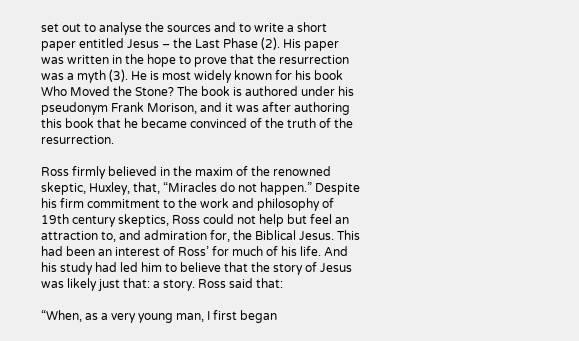set out to analyse the sources and to write a short paper entitled Jesus – the Last Phase (2). His paper was written in the hope to prove that the resurrection was a myth (3). He is most widely known for his book Who Moved the Stone? The book is authored under his pseudonym Frank Morison, and it was after authoring this book that he became convinced of the truth of the resurrection.

Ross firmly believed in the maxim of the renowned skeptic, Huxley, that, “Miracles do not happen.” Despite his firm commitment to the work and philosophy of 19th century skeptics, Ross could not help but feel an attraction to, and admiration for, the Biblical Jesus. This had been an interest of Ross’ for much of his life. And his study had led him to believe that the story of Jesus was likely just that: a story. Ross said that:

“When, as a very young man, I first began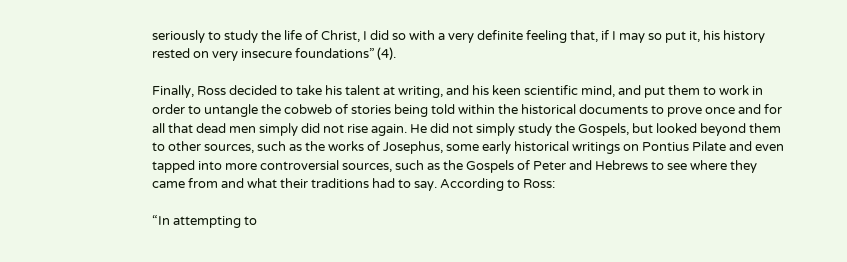seriously to study the life of Christ, I did so with a very definite feeling that, if I may so put it, his history rested on very insecure foundations” (4).

Finally, Ross decided to take his talent at writing, and his keen scientific mind, and put them to work in order to untangle the cobweb of stories being told within the historical documents to prove once and for all that dead men simply did not rise again. He did not simply study the Gospels, but looked beyond them to other sources, such as the works of Josephus, some early historical writings on Pontius Pilate and even tapped into more controversial sources, such as the Gospels of Peter and Hebrews to see where they came from and what their traditions had to say. According to Ross:

“In attempting to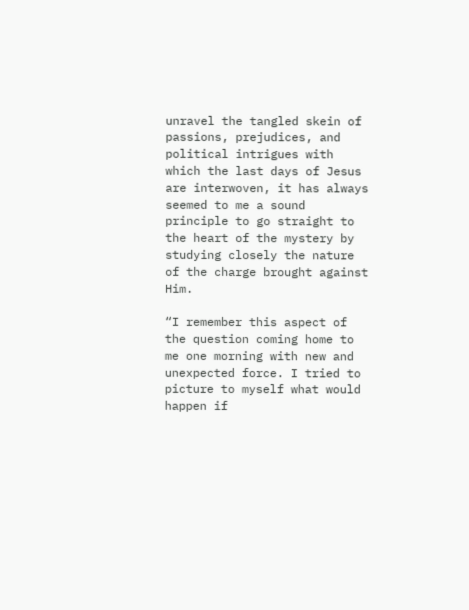unravel the tangled skein of passions, prejudices, and political intrigues with which the last days of Jesus are interwoven, it has always seemed to me a sound principle to go straight to the heart of the mystery by studying closely the nature of the charge brought against Him.

“I remember this aspect of the question coming home to me one morning with new and unexpected force. I tried to picture to myself what would happen if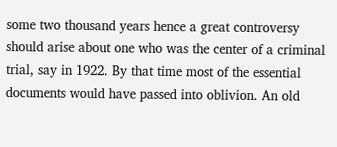some two thousand years hence a great controversy should arise about one who was the center of a criminal trial, say in 1922. By that time most of the essential documents would have passed into oblivion. An old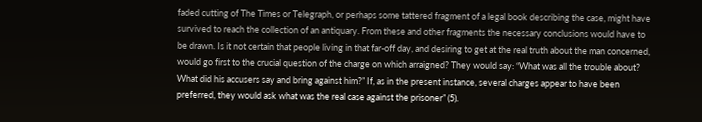faded cutting of The Times or Telegraph, or perhaps some tattered fragment of a legal book describing the case, might have survived to reach the collection of an antiquary. From these and other fragments the necessary conclusions would have to be drawn. Is it not certain that people living in that far-off day, and desiring to get at the real truth about the man concerned, would go first to the crucial question of the charge on which arraigned? They would say: “What was all the trouble about? What did his accusers say and bring against him?” If, as in the present instance, several charges appear to have been preferred, they would ask what was the real case against the prisoner” (5).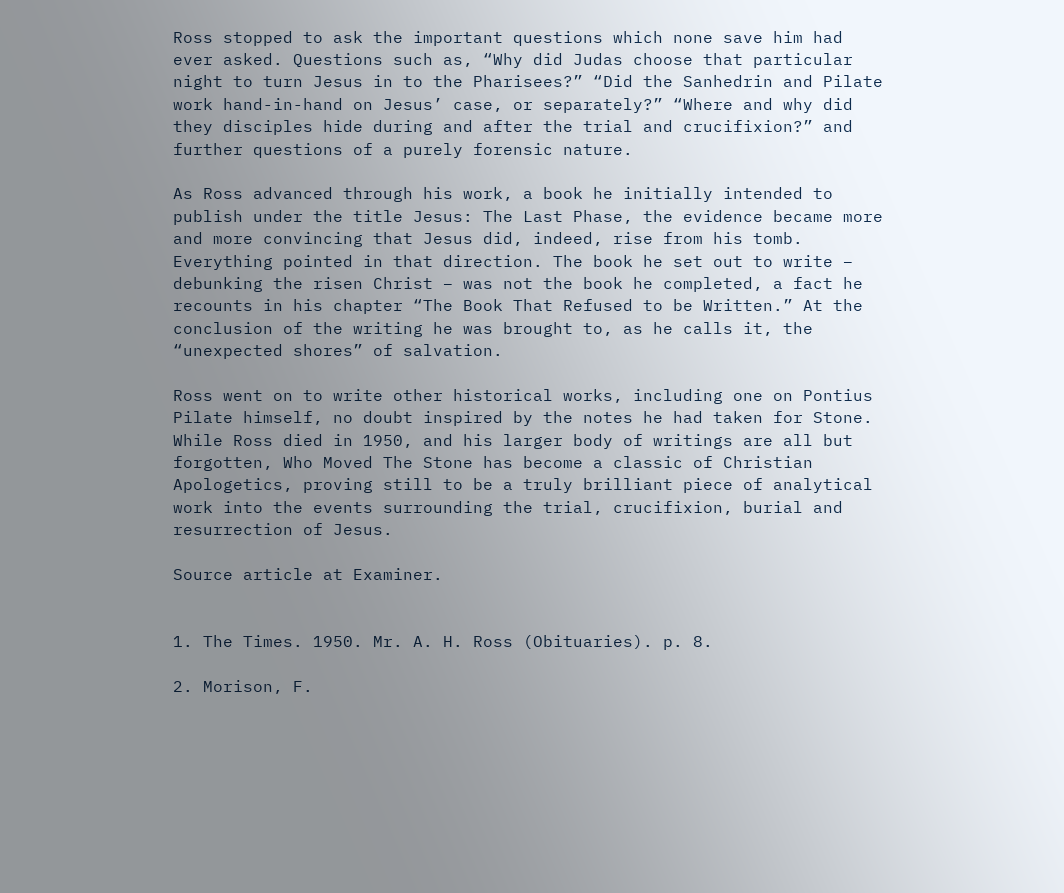Ross stopped to ask the important questions which none save him had ever asked. Questions such as, “Why did Judas choose that particular night to turn Jesus in to the Pharisees?” “Did the Sanhedrin and Pilate work hand-in-hand on Jesus’ case, or separately?” “Where and why did they disciples hide during and after the trial and crucifixion?” and further questions of a purely forensic nature.

As Ross advanced through his work, a book he initially intended to publish under the title Jesus: The Last Phase, the evidence became more and more convincing that Jesus did, indeed, rise from his tomb. Everything pointed in that direction. The book he set out to write – debunking the risen Christ – was not the book he completed, a fact he recounts in his chapter “The Book That Refused to be Written.” At the conclusion of the writing he was brought to, as he calls it, the “unexpected shores” of salvation.

Ross went on to write other historical works, including one on Pontius Pilate himself, no doubt inspired by the notes he had taken for Stone. While Ross died in 1950, and his larger body of writings are all but forgotten, Who Moved The Stone has become a classic of Christian Apologetics, proving still to be a truly brilliant piece of analytical work into the events surrounding the trial, crucifixion, burial and resurrection of Jesus.

Source article at Examiner.


1. The Times. 1950. Mr. A. H. Ross (Obituaries). p. 8.

2. Morison, F.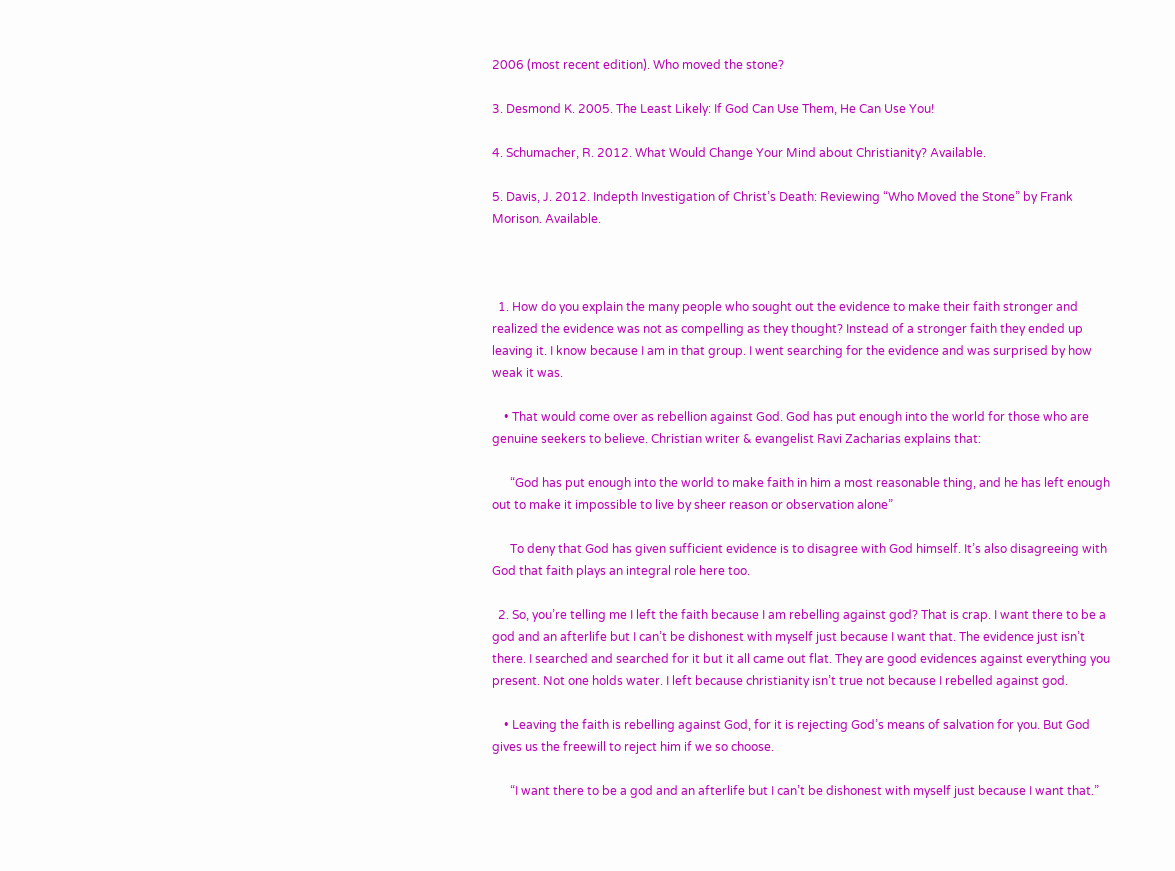2006 (most recent edition). Who moved the stone?

3. Desmond K. 2005. The Least Likely: If God Can Use Them, He Can Use You!

4. Schumacher, R. 2012. What Would Change Your Mind about Christianity? Available.

5. Davis, J. 2012. Indepth Investigation of Christ’s Death: Reviewing “Who Moved the Stone” by Frank Morison. Available.



  1. How do you explain the many people who sought out the evidence to make their faith stronger and realized the evidence was not as compelling as they thought? Instead of a stronger faith they ended up leaving it. I know because I am in that group. I went searching for the evidence and was surprised by how weak it was.

    • That would come over as rebellion against God. God has put enough into the world for those who are genuine seekers to believe. Christian writer & evangelist Ravi Zacharias explains that:

      “God has put enough into the world to make faith in him a most reasonable thing, and he has left enough out to make it impossible to live by sheer reason or observation alone”

      To deny that God has given sufficient evidence is to disagree with God himself. It’s also disagreeing with God that faith plays an integral role here too.

  2. So, you’re telling me I left the faith because I am rebelling against god? That is crap. I want there to be a god and an afterlife but I can’t be dishonest with myself just because I want that. The evidence just isn’t there. I searched and searched for it but it all came out flat. They are good evidences against everything you present. Not one holds water. I left because christianity isn’t true not because I rebelled against god.

    • Leaving the faith is rebelling against God, for it is rejecting God’s means of salvation for you. But God gives us the freewill to reject him if we so choose.

      “I want there to be a god and an afterlife but I can’t be dishonest with myself just because I want that.”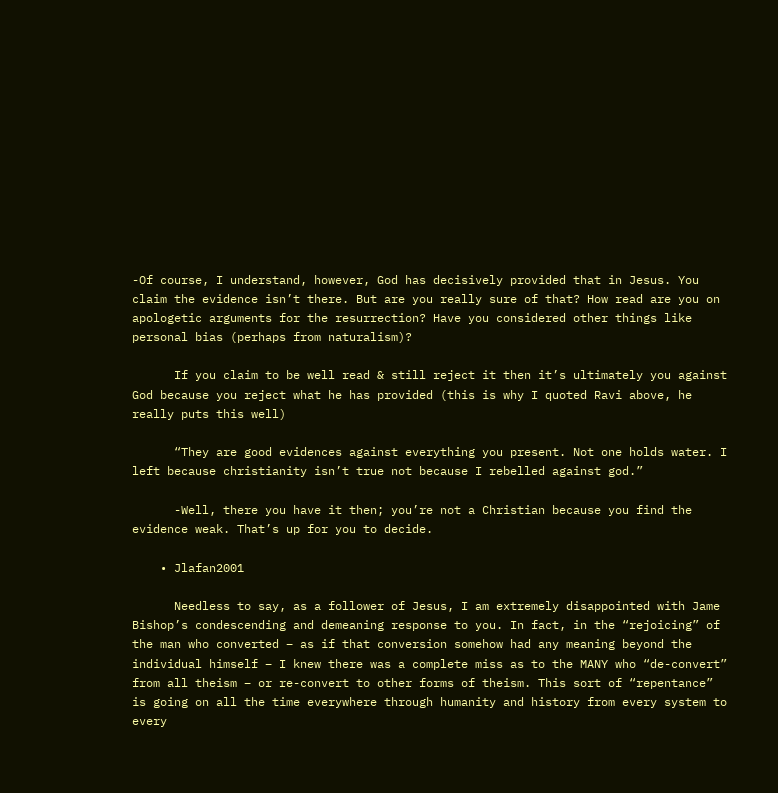-Of course, I understand, however, God has decisively provided that in Jesus. You claim the evidence isn’t there. But are you really sure of that? How read are you on apologetic arguments for the resurrection? Have you considered other things like personal bias (perhaps from naturalism)?

      If you claim to be well read & still reject it then it’s ultimately you against God because you reject what he has provided (this is why I quoted Ravi above, he really puts this well)

      “They are good evidences against everything you present. Not one holds water. I left because christianity isn’t true not because I rebelled against god.”

      -Well, there you have it then; you’re not a Christian because you find the evidence weak. That’s up for you to decide.

    • Jlafan2001

      Needless to say, as a follower of Jesus, I am extremely disappointed with Jame Bishop’s condescending and demeaning response to you. In fact, in the “rejoicing” of the man who converted – as if that conversion somehow had any meaning beyond the individual himself – I knew there was a complete miss as to the MANY who “de-convert” from all theism – or re-convert to other forms of theism. This sort of “repentance” is going on all the time everywhere through humanity and history from every system to every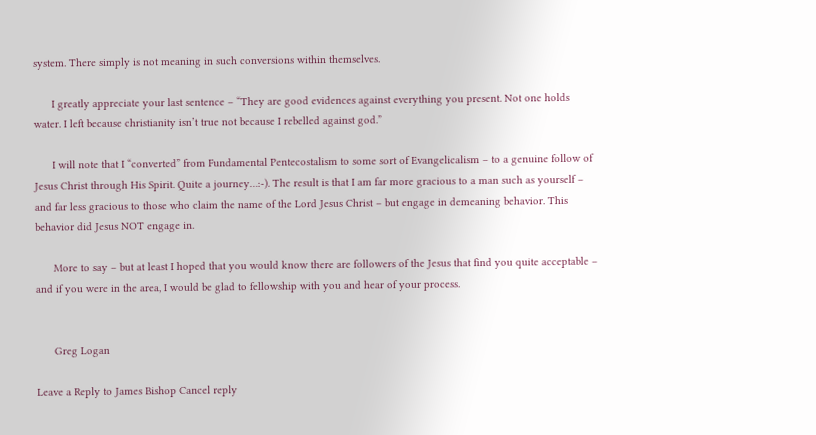system. There simply is not meaning in such conversions within themselves.

      I greatly appreciate your last sentence – “They are good evidences against everything you present. Not one holds water. I left because christianity isn’t true not because I rebelled against god.”

      I will note that I “converted” from Fundamental Pentecostalism to some sort of Evangelicalism – to a genuine follow of Jesus Christ through His Spirit. Quite a journey…:-). The result is that I am far more gracious to a man such as yourself – and far less gracious to those who claim the name of the Lord Jesus Christ – but engage in demeaning behavior. This behavior did Jesus NOT engage in.

      More to say – but at least I hoped that you would know there are followers of the Jesus that find you quite acceptable – and if you were in the area, I would be glad to fellowship with you and hear of your process.


      Greg Logan

Leave a Reply to James Bishop Cancel reply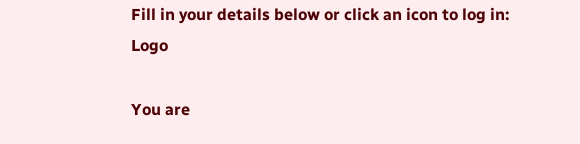Fill in your details below or click an icon to log in: Logo

You are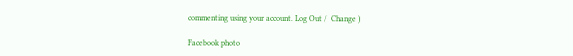commenting using your account. Log Out /  Change )

Facebook photo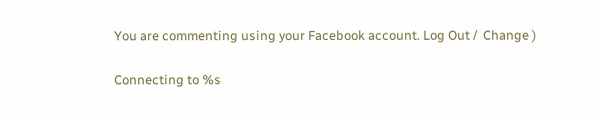You are commenting using your Facebook account. Log Out /  Change )

Connecting to %s